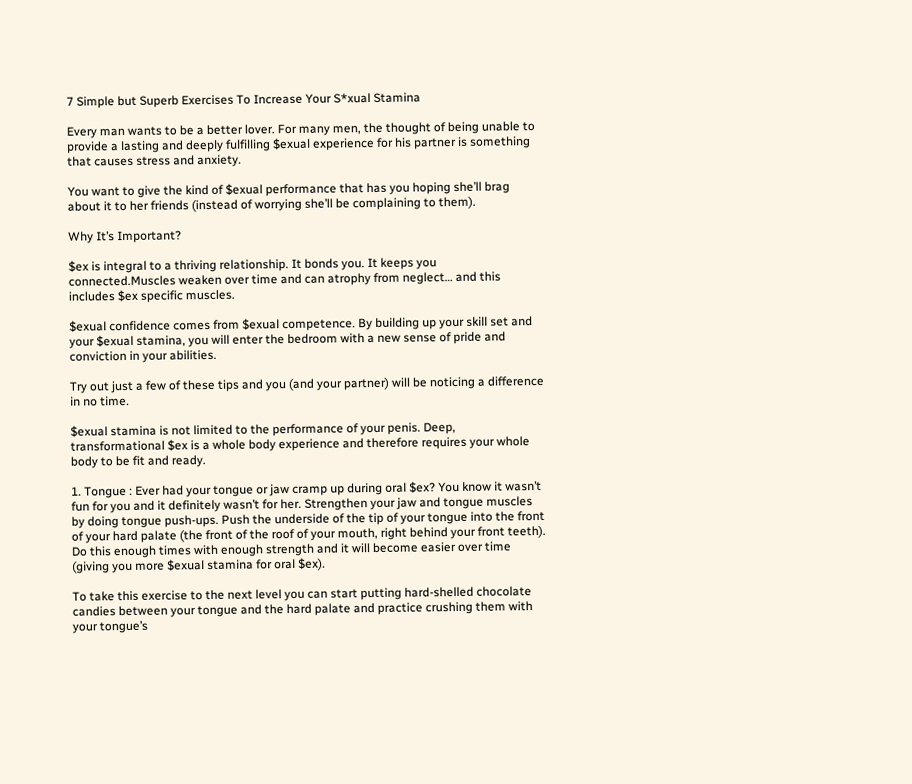7 Simple but Superb Exercises To Increase Your S*xual Stamina

Every man wants to be a better lover. For many men, the thought of being unable to provide a lasting and deeply fulfilling $exual experience for his partner is something that causes stress and anxiety.

You want to give the kind of $exual performance that has you hoping she’ll brag about it to her friends (instead of worrying she’ll be complaining to them).

Why It’s Important?

$ex is integral to a thriving relationship. It bonds you. It keeps you connected.Muscles weaken over time and can atrophy from neglect… and this includes $ex specific muscles.

$exual confidence comes from $exual competence. By building up your skill set and your $exual stamina, you will enter the bedroom with a new sense of pride and conviction in your abilities.

Try out just a few of these tips and you (and your partner) will be noticing a difference in no time.

$exual stamina is not limited to the performance of your penis. Deep, transformational $ex is a whole body experience and therefore requires your whole body to be fit and ready.

1. Tongue : Ever had your tongue or jaw cramp up during oral $ex? You know it wasn’t fun for you and it definitely wasn’t for her. Strengthen your jaw and tongue muscles by doing tongue push-ups. Push the underside of the tip of your tongue into the front of your hard palate (the front of the roof of your mouth, right behind your front teeth). Do this enough times with enough strength and it will become easier over time (giving you more $exual stamina for oral $ex).

To take this exercise to the next level you can start putting hard-shelled chocolate candies between your tongue and the hard palate and practice crushing them with your tongue’s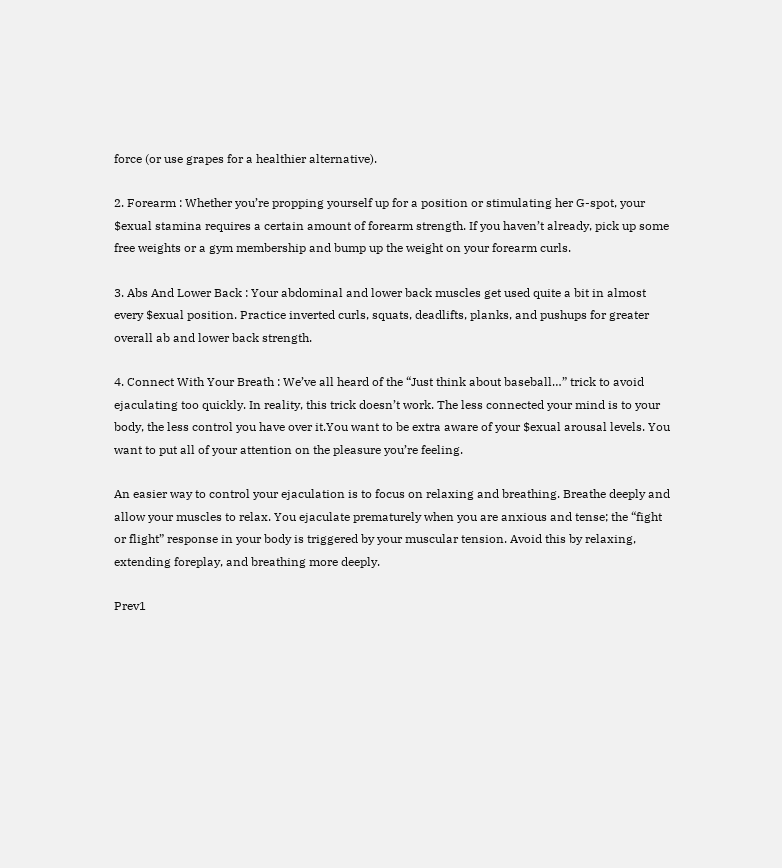force (or use grapes for a healthier alternative).

2. Forearm : Whether you’re propping yourself up for a position or stimulating her G-spot, your $exual stamina requires a certain amount of forearm strength. If you haven’t already, pick up some free weights or a gym membership and bump up the weight on your forearm curls.

3. Abs And Lower Back : Your abdominal and lower back muscles get used quite a bit in almost every $exual position. Practice inverted curls, squats, deadlifts, planks, and pushups for greater overall ab and lower back strength.

4. Connect With Your Breath : We’ve all heard of the “Just think about baseball…” trick to avoid ejaculating too quickly. In reality, this trick doesn’t work. The less connected your mind is to your body, the less control you have over it.You want to be extra aware of your $exual arousal levels. You want to put all of your attention on the pleasure you’re feeling.

An easier way to control your ejaculation is to focus on relaxing and breathing. Breathe deeply and allow your muscles to relax. You ejaculate prematurely when you are anxious and tense; the “fight or flight” response in your body is triggered by your muscular tension. Avoid this by relaxing, extending foreplay, and breathing more deeply.

Prev1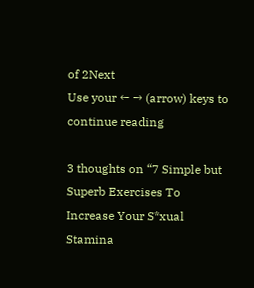of 2Next
Use your ← → (arrow) keys to continue reading

3 thoughts on “7 Simple but Superb Exercises To Increase Your S*xual Stamina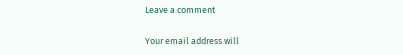Leave a comment

Your email address will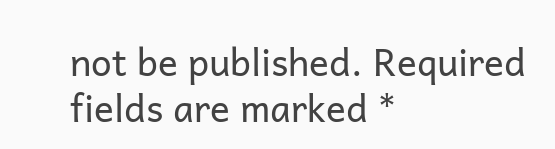not be published. Required fields are marked *